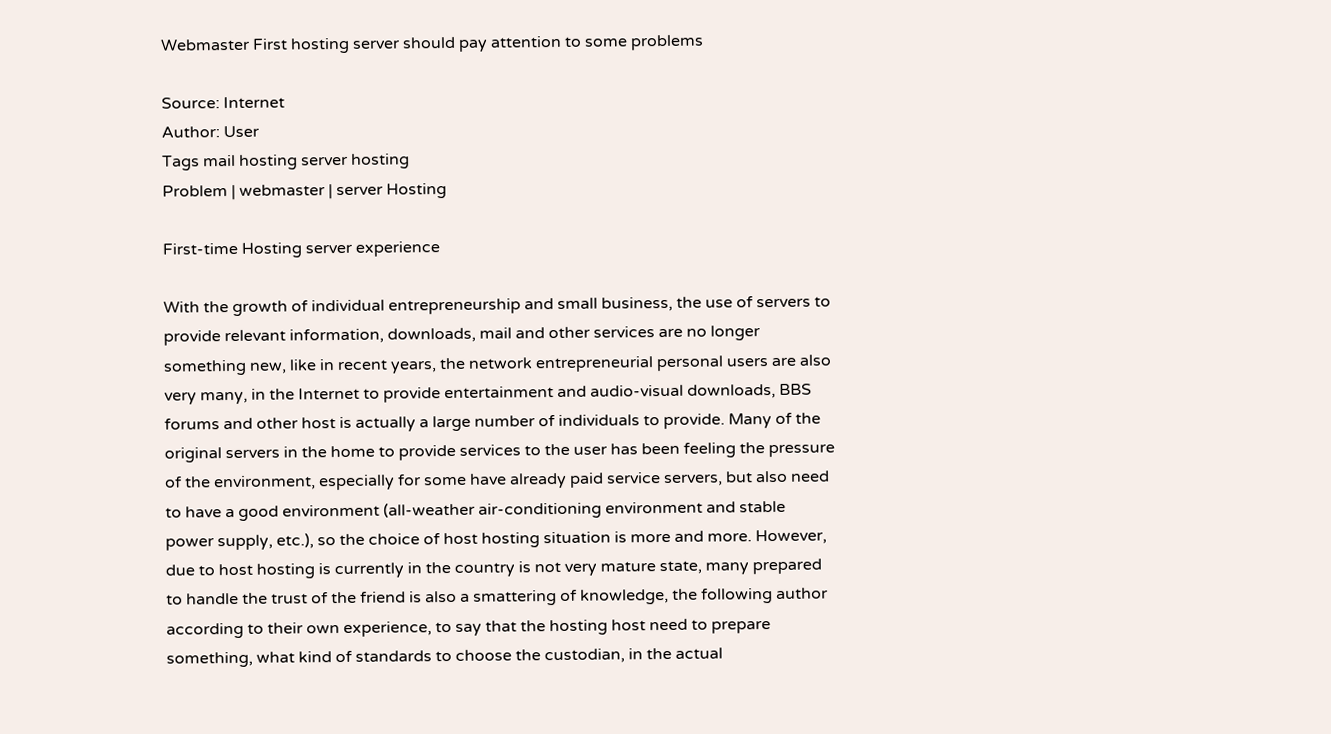Webmaster First hosting server should pay attention to some problems

Source: Internet
Author: User
Tags mail hosting server hosting
Problem | webmaster | server Hosting

First-time Hosting server experience

With the growth of individual entrepreneurship and small business, the use of servers to provide relevant information, downloads, mail and other services are no longer something new, like in recent years, the network entrepreneurial personal users are also very many, in the Internet to provide entertainment and audio-visual downloads, BBS forums and other host is actually a large number of individuals to provide. Many of the original servers in the home to provide services to the user has been feeling the pressure of the environment, especially for some have already paid service servers, but also need to have a good environment (all-weather air-conditioning environment and stable power supply, etc.), so the choice of host hosting situation is more and more. However, due to host hosting is currently in the country is not very mature state, many prepared to handle the trust of the friend is also a smattering of knowledge, the following author according to their own experience, to say that the hosting host need to prepare something, what kind of standards to choose the custodian, in the actual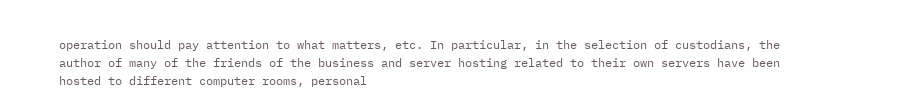operation should pay attention to what matters, etc. In particular, in the selection of custodians, the author of many of the friends of the business and server hosting related to their own servers have been hosted to different computer rooms, personal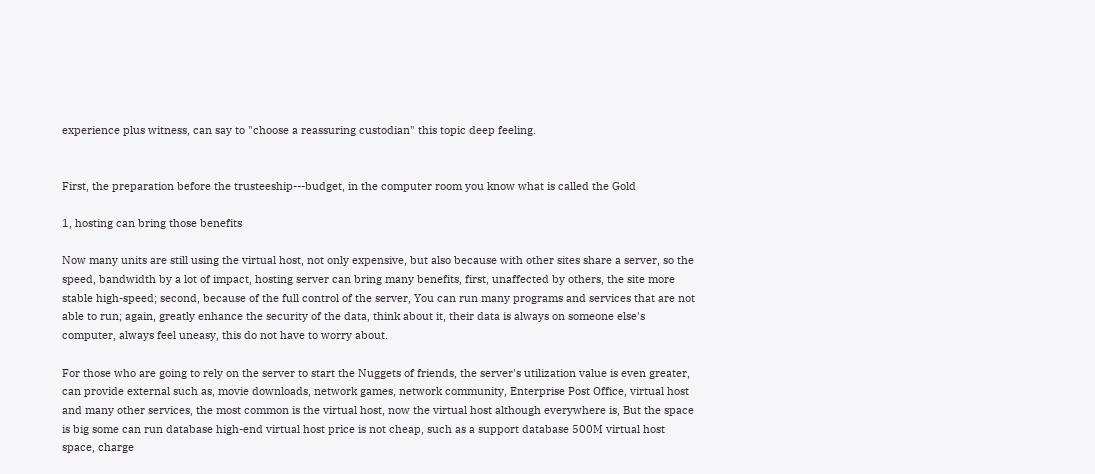experience plus witness, can say to "choose a reassuring custodian" this topic deep feeling.


First, the preparation before the trusteeship---budget, in the computer room you know what is called the Gold

1, hosting can bring those benefits

Now many units are still using the virtual host, not only expensive, but also because with other sites share a server, so the speed, bandwidth by a lot of impact, hosting server can bring many benefits, first, unaffected by others, the site more stable high-speed; second, because of the full control of the server, You can run many programs and services that are not able to run; again, greatly enhance the security of the data, think about it, their data is always on someone else's computer, always feel uneasy, this do not have to worry about.

For those who are going to rely on the server to start the Nuggets of friends, the server's utilization value is even greater, can provide external such as, movie downloads, network games, network community, Enterprise Post Office, virtual host and many other services, the most common is the virtual host, now the virtual host although everywhere is, But the space is big some can run database high-end virtual host price is not cheap, such as a support database 500M virtual host space, charge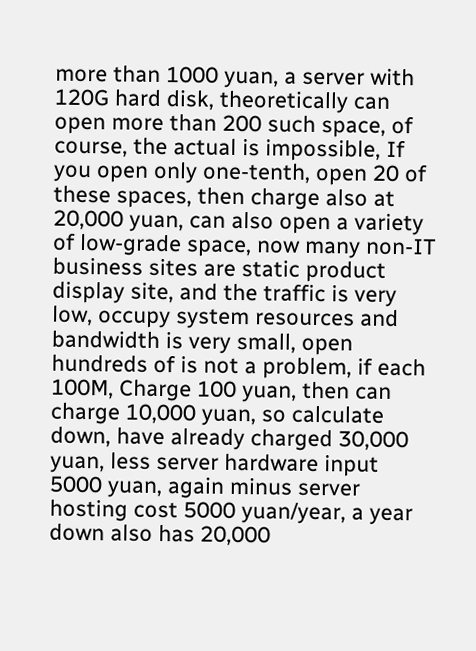more than 1000 yuan, a server with 120G hard disk, theoretically can open more than 200 such space, of course, the actual is impossible, If you open only one-tenth, open 20 of these spaces, then charge also at 20,000 yuan, can also open a variety of low-grade space, now many non-IT business sites are static product display site, and the traffic is very low, occupy system resources and bandwidth is very small, open hundreds of is not a problem, if each 100M, Charge 100 yuan, then can charge 10,000 yuan, so calculate down, have already charged 30,000 yuan, less server hardware input 5000 yuan, again minus server hosting cost 5000 yuan/year, a year down also has 20,000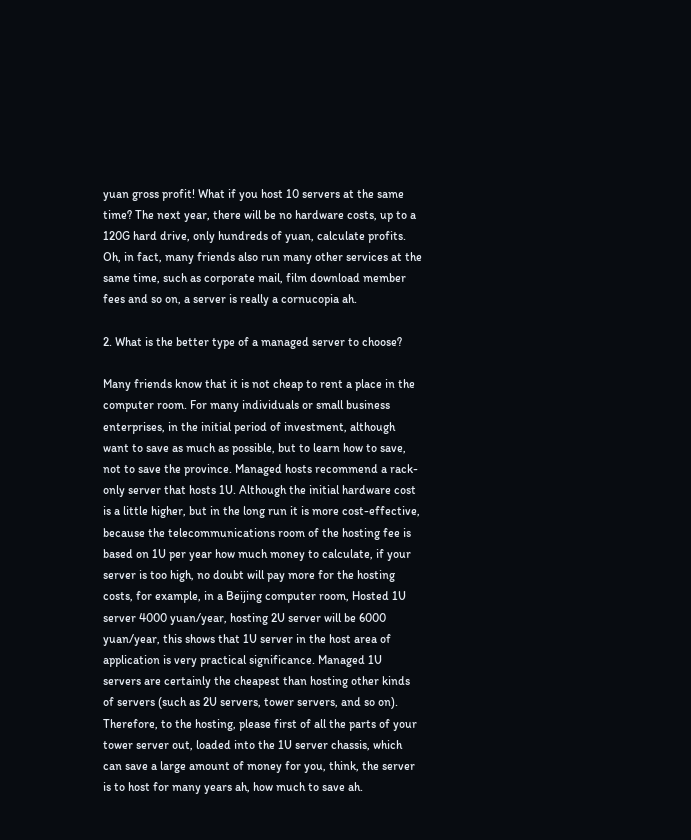yuan gross profit! What if you host 10 servers at the same time? The next year, there will be no hardware costs, up to a 120G hard drive, only hundreds of yuan, calculate profits. Oh, in fact, many friends also run many other services at the same time, such as corporate mail, film download member fees and so on, a server is really a cornucopia ah.

2. What is the better type of a managed server to choose?

Many friends know that it is not cheap to rent a place in the computer room. For many individuals or small business enterprises, in the initial period of investment, although want to save as much as possible, but to learn how to save, not to save the province. Managed hosts recommend a rack-only server that hosts 1U. Although the initial hardware cost is a little higher, but in the long run it is more cost-effective, because the telecommunications room of the hosting fee is based on 1U per year how much money to calculate, if your server is too high, no doubt will pay more for the hosting costs, for example, in a Beijing computer room, Hosted 1U server 4000 yuan/year, hosting 2U server will be 6000 yuan/year, this shows that 1U server in the host area of application is very practical significance. Managed 1U servers are certainly the cheapest than hosting other kinds of servers (such as 2U servers, tower servers, and so on). Therefore, to the hosting, please first of all the parts of your tower server out, loaded into the 1U server chassis, which can save a large amount of money for you, think, the server is to host for many years ah, how much to save ah.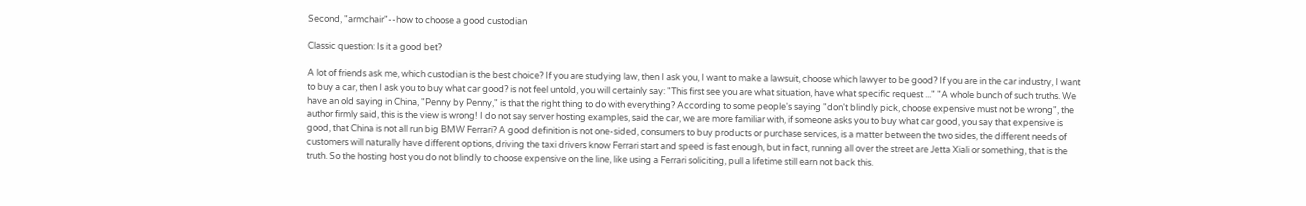Second, "armchair"--how to choose a good custodian

Classic question: Is it a good bet?

A lot of friends ask me, which custodian is the best choice? If you are studying law, then I ask you, I want to make a lawsuit, choose which lawyer to be good? If you are in the car industry, I want to buy a car, then I ask you to buy what car good? is not feel untold, you will certainly say: "This first see you are what situation, have what specific request ..." "A whole bunch of such truths. We have an old saying in China, "Penny by Penny," is that the right thing to do with everything? According to some people's saying "don't blindly pick, choose expensive must not be wrong", the author firmly said, this is the view is wrong! I do not say server hosting examples, said the car, we are more familiar with, if someone asks you to buy what car good, you say that expensive is good, that China is not all run big BMW Ferrari? A good definition is not one-sided, consumers to buy products or purchase services, is a matter between the two sides, the different needs of customers will naturally have different options, driving the taxi drivers know Ferrari start and speed is fast enough, but in fact, running all over the street are Jetta Xiali or something, that is the truth. So the hosting host you do not blindly to choose expensive on the line, like using a Ferrari soliciting, pull a lifetime still earn not back this.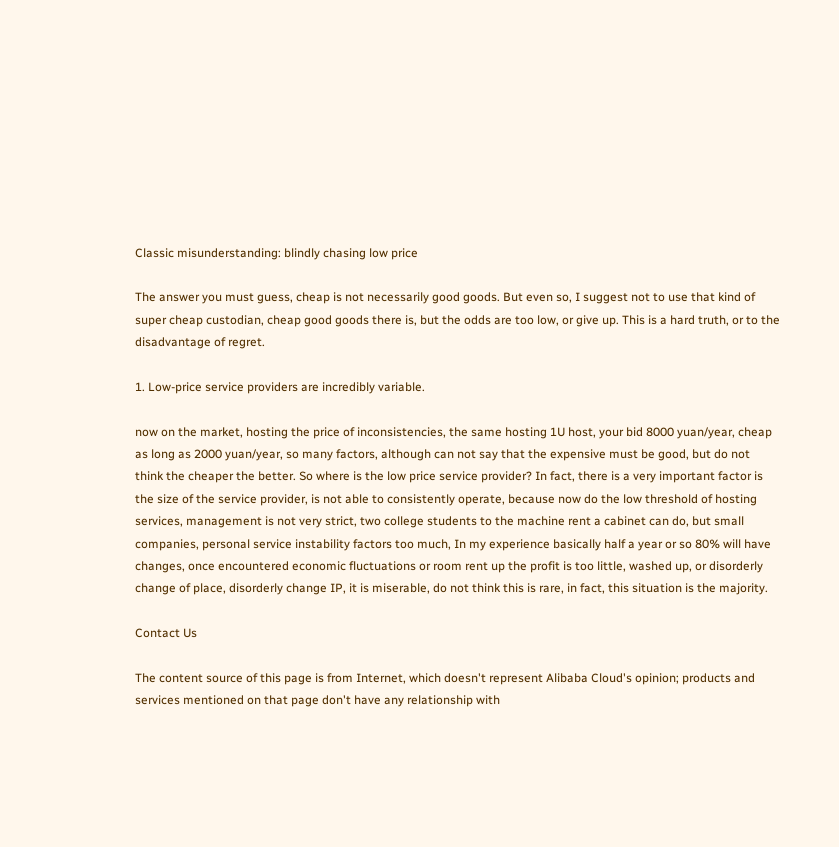Classic misunderstanding: blindly chasing low price

The answer you must guess, cheap is not necessarily good goods. But even so, I suggest not to use that kind of super cheap custodian, cheap good goods there is, but the odds are too low, or give up. This is a hard truth, or to the disadvantage of regret.

1. Low-price service providers are incredibly variable.

now on the market, hosting the price of inconsistencies, the same hosting 1U host, your bid 8000 yuan/year, cheap as long as 2000 yuan/year, so many factors, although can not say that the expensive must be good, but do not think the cheaper the better. So where is the low price service provider? In fact, there is a very important factor is the size of the service provider, is not able to consistently operate, because now do the low threshold of hosting services, management is not very strict, two college students to the machine rent a cabinet can do, but small companies, personal service instability factors too much, In my experience basically half a year or so 80% will have changes, once encountered economic fluctuations or room rent up the profit is too little, washed up, or disorderly change of place, disorderly change IP, it is miserable, do not think this is rare, in fact, this situation is the majority.

Contact Us

The content source of this page is from Internet, which doesn't represent Alibaba Cloud's opinion; products and services mentioned on that page don't have any relationship with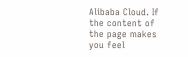Alibaba Cloud. If the content of the page makes you feel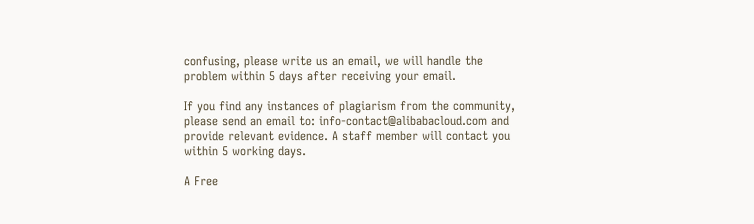confusing, please write us an email, we will handle the problem within 5 days after receiving your email.

If you find any instances of plagiarism from the community, please send an email to: info-contact@alibabacloud.com and provide relevant evidence. A staff member will contact you within 5 working days.

A Free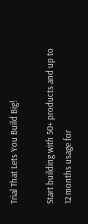Trial That Lets You Build Big!

Start building with 50+ products and up to 12 months usage for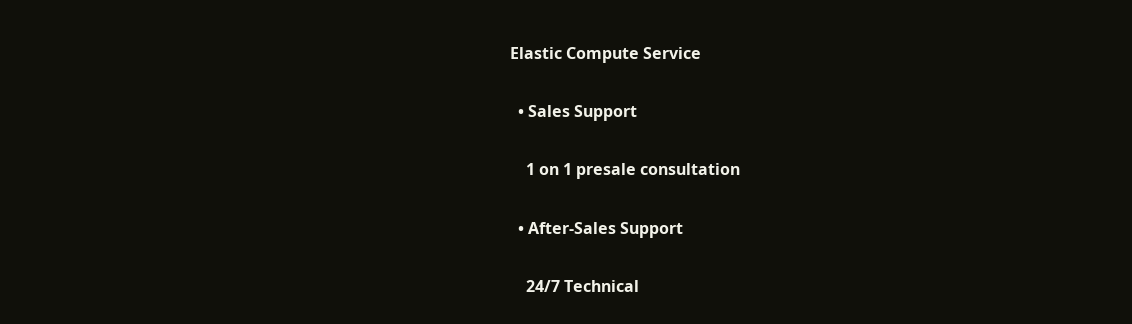Elastic Compute Service

  • Sales Support

    1 on 1 presale consultation

  • After-Sales Support

    24/7 Technical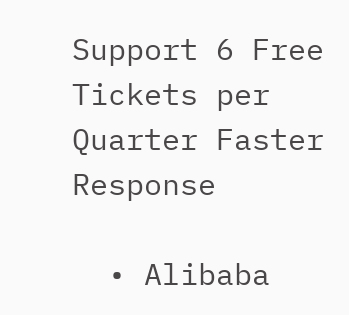Support 6 Free Tickets per Quarter Faster Response

  • Alibaba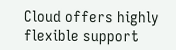Cloud offers highly flexible support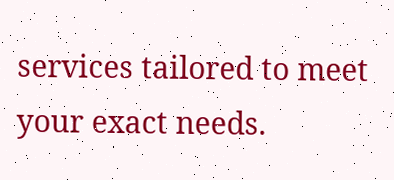services tailored to meet your exact needs.